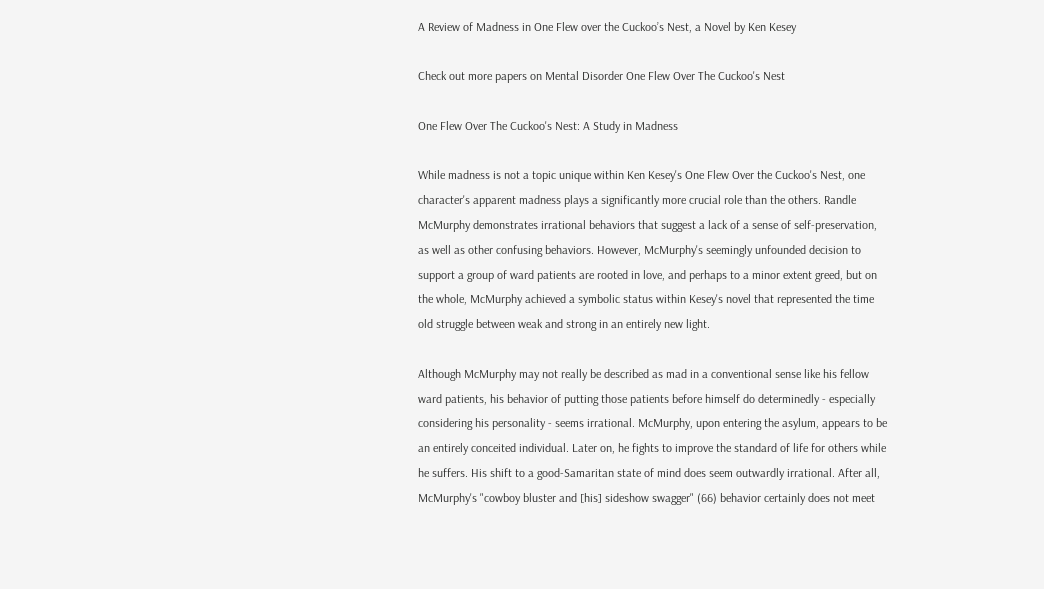A Review of Madness in One Flew over the Cuckoo’s Nest, a Novel by Ken Kesey

Check out more papers on Mental Disorder One Flew Over The Cuckoo's Nest

One Flew Over The Cuckoo's Nest: A Study in Madness

While madness is not a topic unique within Ken Kesey's One Flew Over the Cuckoo's Nest, one character's apparent madness plays a significantly more crucial role than the others. Randle McMurphy demonstrates irrational behaviors that suggest a lack of a sense of self-preservation, as well as other confusing behaviors. However, McMurphy's seemingly unfounded decision to support a group of ward patients are rooted in love, and perhaps to a minor extent greed, but on the whole, McMurphy achieved a symbolic status within Kesey's novel that represented the time old struggle between weak and strong in an entirely new light.

Although McMurphy may not really be described as mad in a conventional sense like his fellow ward patients, his behavior of putting those patients before himself do determinedly - especially considering his personality - seems irrational. McMurphy, upon entering the asylum, appears to be an entirely conceited individual. Later on, he fights to improve the standard of life for others while he suffers. His shift to a good-Samaritan state of mind does seem outwardly irrational. After all, McMurphy's "cowboy bluster and [his] sideshow swagger" (66) behavior certainly does not meet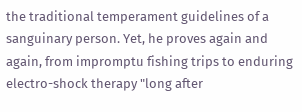the traditional temperament guidelines of a sanguinary person. Yet, he proves again and again, from impromptu fishing trips to enduring electro-shock therapy "long after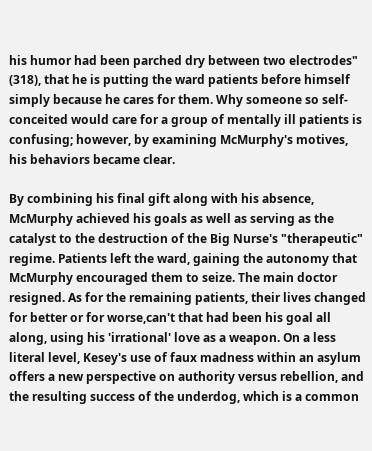his humor had been parched dry between two electrodes" (318), that he is putting the ward patients before himself simply because he cares for them. Why someone so self-conceited would care for a group of mentally ill patients is confusing; however, by examining McMurphy's motives, his behaviors became clear.

By combining his final gift along with his absence, McMurphy achieved his goals as well as serving as the catalyst to the destruction of the Big Nurse's "therapeutic" regime. Patients left the ward, gaining the autonomy that McMurphy encouraged them to seize. The main doctor resigned. As for the remaining patients, their lives changed for better or for worse,can't that had been his goal all along, using his 'irrational' love as a weapon. On a less literal level, Kesey's use of faux madness within an asylum offers a new perspective on authority versus rebellion, and the resulting success of the underdog, which is a common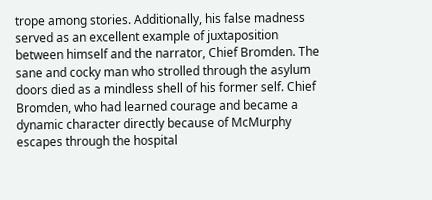trope among stories. Additionally, his false madness served as an excellent example of juxtaposition between himself and the narrator, Chief Bromden. The sane and cocky man who strolled through the asylum doors died as a mindless shell of his former self. Chief Bromden, who had learned courage and became a dynamic character directly because of McMurphy escapes through the hospital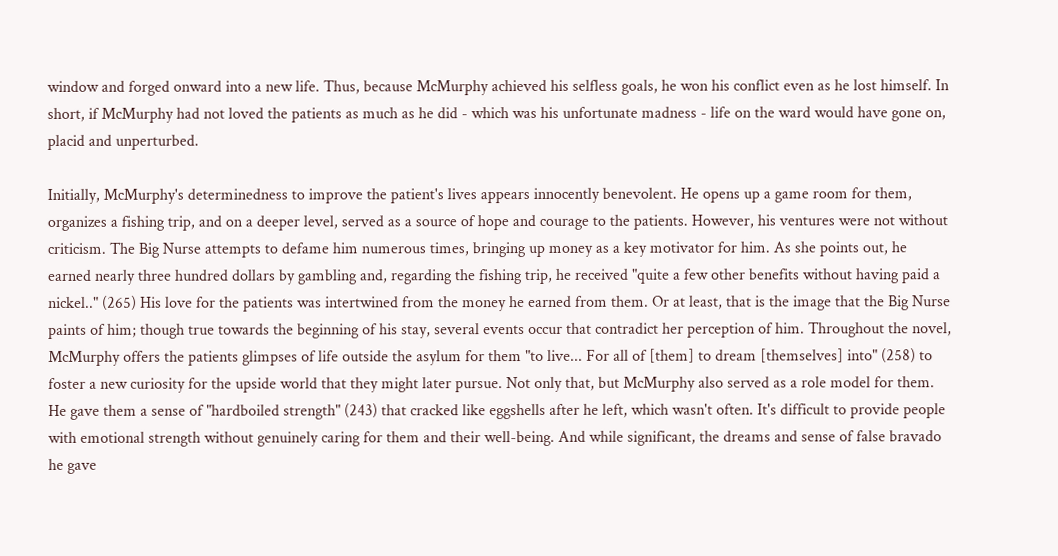window and forged onward into a new life. Thus, because McMurphy achieved his selfless goals, he won his conflict even as he lost himself. In short, if McMurphy had not loved the patients as much as he did - which was his unfortunate madness - life on the ward would have gone on, placid and unperturbed.

Initially, McMurphy's determinedness to improve the patient's lives appears innocently benevolent. He opens up a game room for them, organizes a fishing trip, and on a deeper level, served as a source of hope and courage to the patients. However, his ventures were not without criticism. The Big Nurse attempts to defame him numerous times, bringing up money as a key motivator for him. As she points out, he earned nearly three hundred dollars by gambling and, regarding the fishing trip, he received "quite a few other benefits without having paid a nickel.." (265) His love for the patients was intertwined from the money he earned from them. Or at least, that is the image that the Big Nurse paints of him; though true towards the beginning of his stay, several events occur that contradict her perception of him. Throughout the novel, McMurphy offers the patients glimpses of life outside the asylum for them "to live... For all of [them] to dream [themselves] into" (258) to foster a new curiosity for the upside world that they might later pursue. Not only that, but McMurphy also served as a role model for them. He gave them a sense of "hardboiled strength" (243) that cracked like eggshells after he left, which wasn't often. It's difficult to provide people with emotional strength without genuinely caring for them and their well-being. And while significant, the dreams and sense of false bravado he gave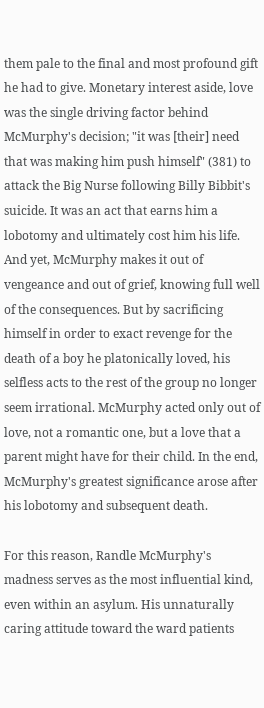them pale to the final and most profound gift he had to give. Monetary interest aside, love was the single driving factor behind McMurphy's decision; "it was [their] need that was making him push himself" (381) to attack the Big Nurse following Billy Bibbit's suicide. It was an act that earns him a lobotomy and ultimately cost him his life. And yet, McMurphy makes it out of vengeance and out of grief, knowing full well of the consequences. But by sacrificing himself in order to exact revenge for the death of a boy he platonically loved, his selfless acts to the rest of the group no longer seem irrational. McMurphy acted only out of love, not a romantic one, but a love that a parent might have for their child. In the end, McMurphy's greatest significance arose after his lobotomy and subsequent death.

For this reason, Randle McMurphy's madness serves as the most influential kind, even within an asylum. His unnaturally caring attitude toward the ward patients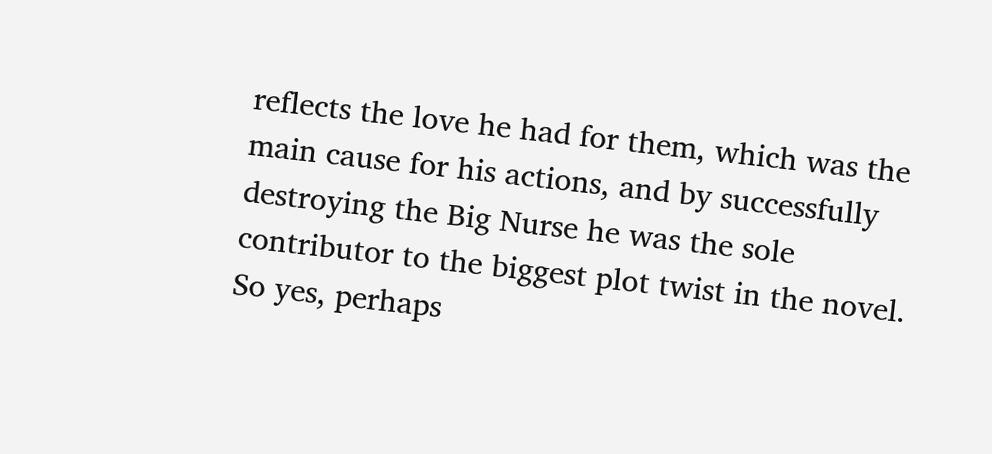reflects the love he had for them, which was the main cause for his actions, and by successfully destroying the Big Nurse he was the sole contributor to the biggest plot twist in the novel. So yes, perhaps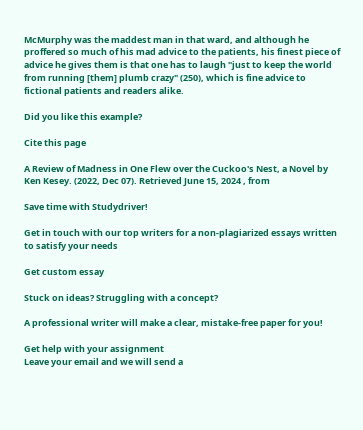McMurphy was the maddest man in that ward, and although he proffered so much of his mad advice to the patients, his finest piece of advice he gives them is that one has to laugh "just to keep the world from running [them] plumb crazy" (250), which is fine advice to fictional patients and readers alike.

Did you like this example?

Cite this page

A Review of Madness in One Flew over the Cuckoo's Nest, a Novel by Ken Kesey. (2022, Dec 07). Retrieved June 15, 2024 , from

Save time with Studydriver!

Get in touch with our top writers for a non-plagiarized essays written to satisfy your needs

Get custom essay

Stuck on ideas? Struggling with a concept?

A professional writer will make a clear, mistake-free paper for you!

Get help with your assignment
Leave your email and we will send a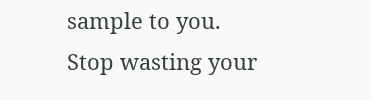sample to you.
Stop wasting your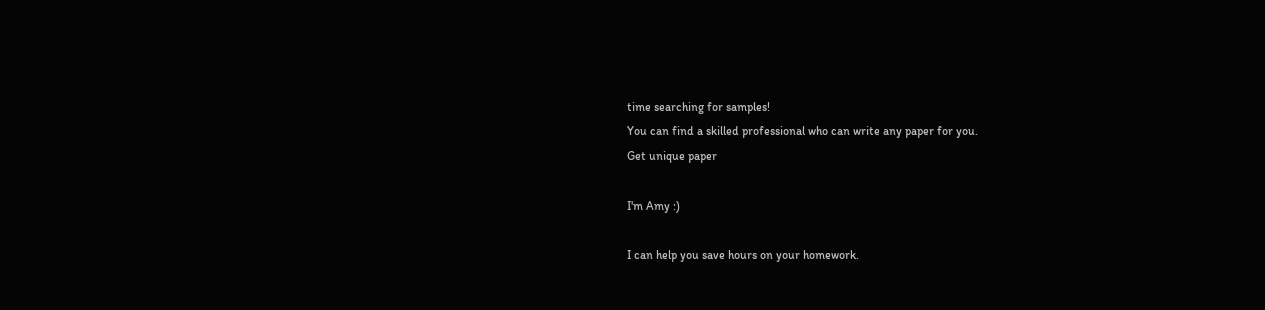time searching for samples!
You can find a skilled professional who can write any paper for you.
Get unique paper

I'm Amy :)

I can help you save hours on your homework.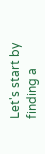Let's start by finding a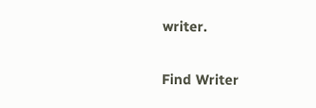writer.

Find Writer